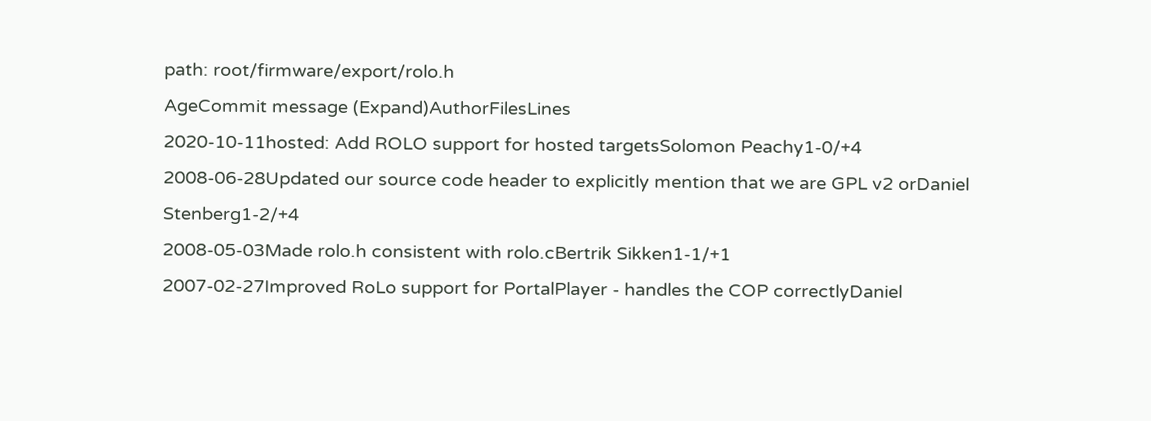path: root/firmware/export/rolo.h
AgeCommit message (Expand)AuthorFilesLines
2020-10-11hosted: Add ROLO support for hosted targetsSolomon Peachy1-0/+4
2008-06-28Updated our source code header to explicitly mention that we are GPL v2 orDaniel Stenberg1-2/+4
2008-05-03Made rolo.h consistent with rolo.cBertrik Sikken1-1/+1
2007-02-27Improved RoLo support for PortalPlayer - handles the COP correctlyDaniel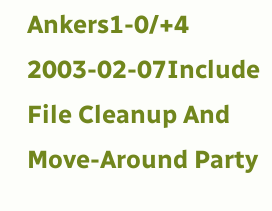Ankers1-0/+4
2003-02-07Include File Cleanup And Move-Around Party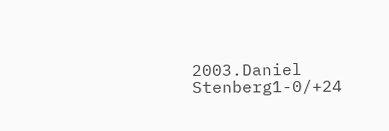2003.Daniel Stenberg1-0/+24